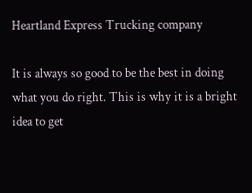Heartland Express Trucking company

It is always so good to be the best in doing what you do right. This is why it is a bright idea to get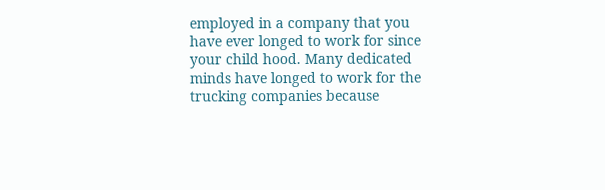employed in a company that you have ever longed to work for since your child hood. Many dedicated minds have longed to work for the trucking companies because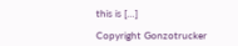this is […]

Copyright Gonzotrucker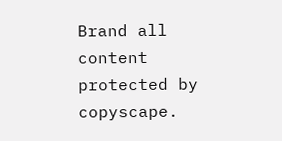Brand all content protected by copyscape.